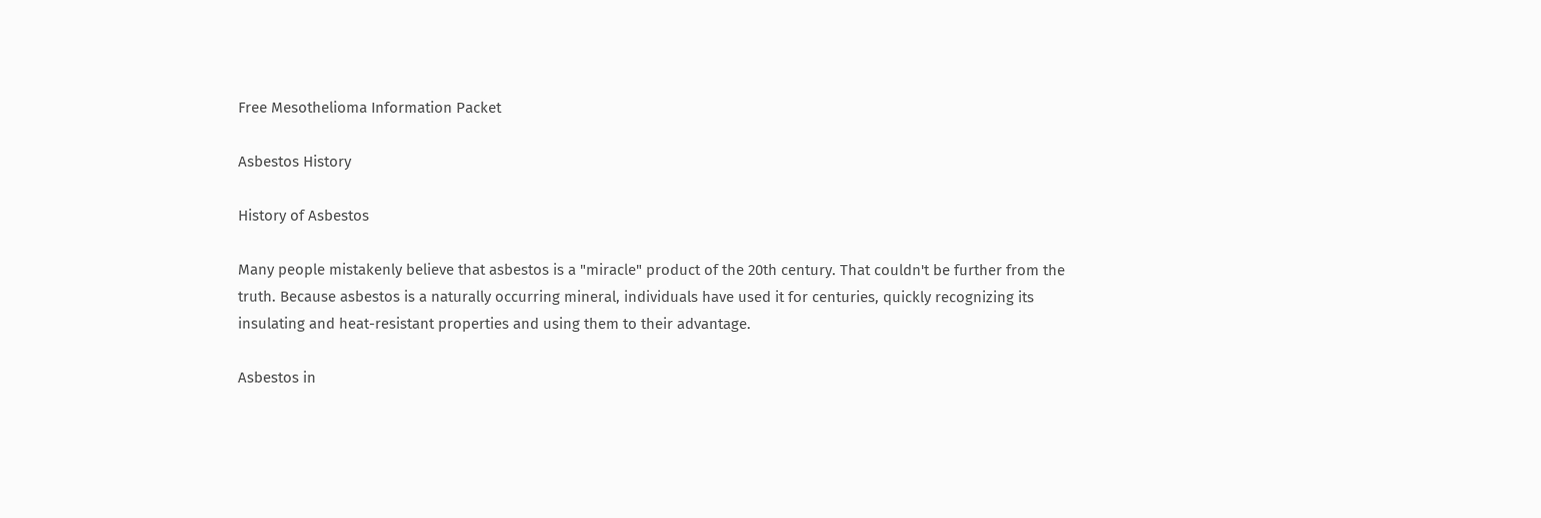Free Mesothelioma Information Packet

Asbestos History

History of Asbestos

Many people mistakenly believe that asbestos is a "miracle" product of the 20th century. That couldn't be further from the truth. Because asbestos is a naturally occurring mineral, individuals have used it for centuries, quickly recognizing its insulating and heat-resistant properties and using them to their advantage.

Asbestos in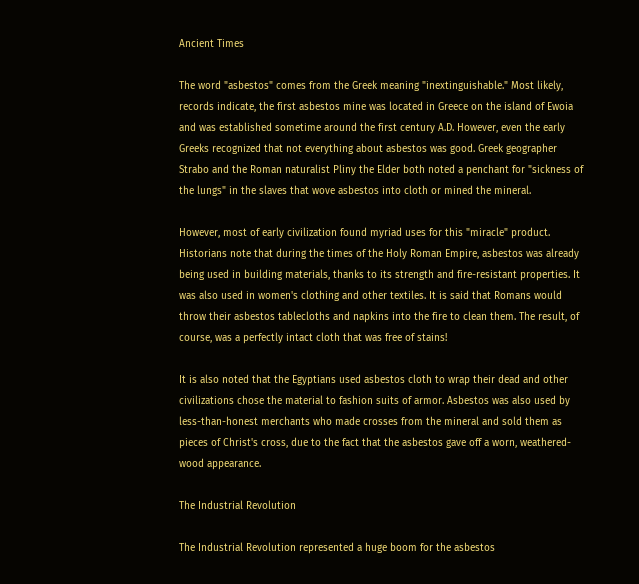Ancient Times

The word "asbestos" comes from the Greek meaning "inextinguishable." Most likely, records indicate, the first asbestos mine was located in Greece on the island of Ewoia and was established sometime around the first century A.D. However, even the early Greeks recognized that not everything about asbestos was good. Greek geographer Strabo and the Roman naturalist Pliny the Elder both noted a penchant for "sickness of the lungs" in the slaves that wove asbestos into cloth or mined the mineral.

However, most of early civilization found myriad uses for this "miracle" product. Historians note that during the times of the Holy Roman Empire, asbestos was already being used in building materials, thanks to its strength and fire-resistant properties. It was also used in women's clothing and other textiles. It is said that Romans would throw their asbestos tablecloths and napkins into the fire to clean them. The result, of course, was a perfectly intact cloth that was free of stains!

It is also noted that the Egyptians used asbestos cloth to wrap their dead and other civilizations chose the material to fashion suits of armor. Asbestos was also used by less-than-honest merchants who made crosses from the mineral and sold them as pieces of Christ's cross, due to the fact that the asbestos gave off a worn, weathered-wood appearance.

The Industrial Revolution

The Industrial Revolution represented a huge boom for the asbestos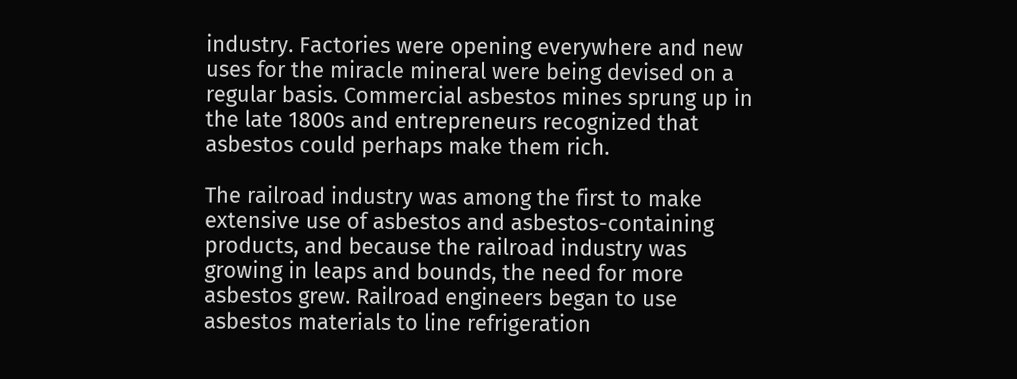industry. Factories were opening everywhere and new uses for the miracle mineral were being devised on a regular basis. Commercial asbestos mines sprung up in the late 1800s and entrepreneurs recognized that asbestos could perhaps make them rich.

The railroad industry was among the first to make extensive use of asbestos and asbestos-containing products, and because the railroad industry was growing in leaps and bounds, the need for more asbestos grew. Railroad engineers began to use asbestos materials to line refrigeration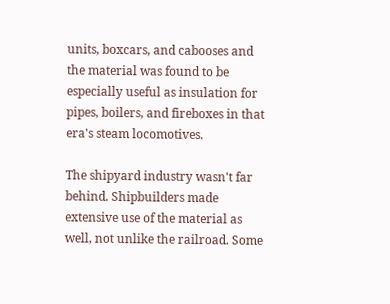units, boxcars, and cabooses and the material was found to be especially useful as insulation for pipes, boilers, and fireboxes in that era's steam locomotives.

The shipyard industry wasn't far behind. Shipbuilders made extensive use of the material as well, not unlike the railroad. Some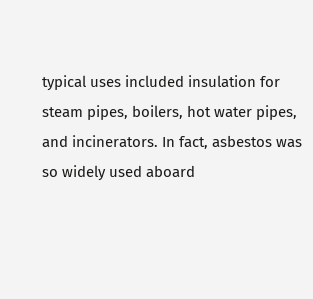typical uses included insulation for steam pipes, boilers, hot water pipes, and incinerators. In fact, asbestos was so widely used aboard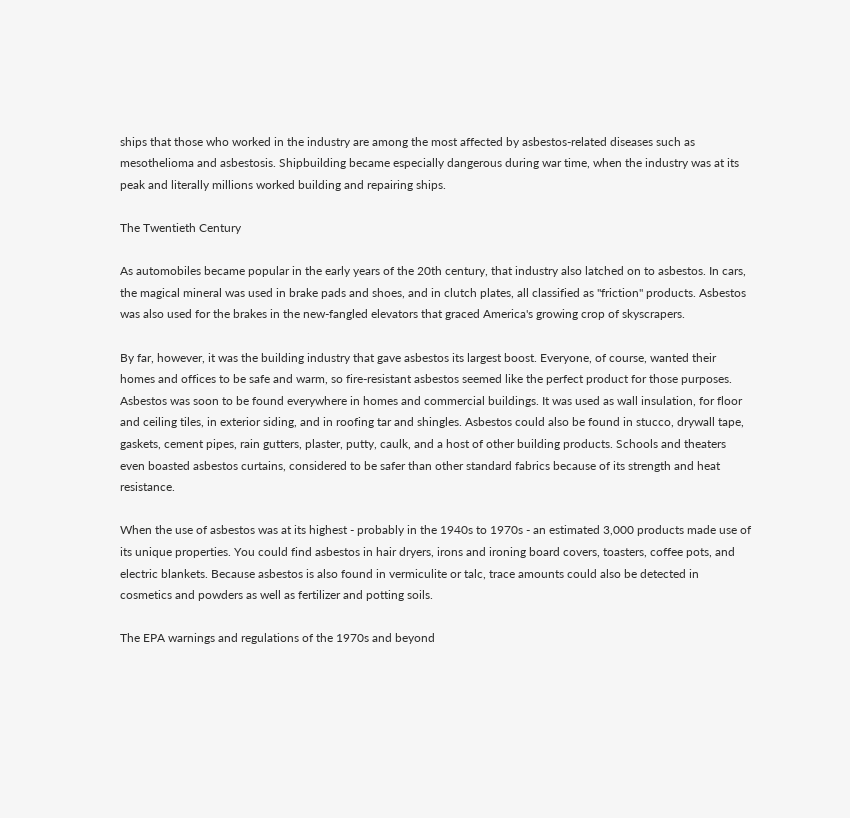ships that those who worked in the industry are among the most affected by asbestos-related diseases such as mesothelioma and asbestosis. Shipbuilding became especially dangerous during war time, when the industry was at its peak and literally millions worked building and repairing ships.

The Twentieth Century

As automobiles became popular in the early years of the 20th century, that industry also latched on to asbestos. In cars, the magical mineral was used in brake pads and shoes, and in clutch plates, all classified as "friction" products. Asbestos was also used for the brakes in the new-fangled elevators that graced America's growing crop of skyscrapers.

By far, however, it was the building industry that gave asbestos its largest boost. Everyone, of course, wanted their homes and offices to be safe and warm, so fire-resistant asbestos seemed like the perfect product for those purposes. Asbestos was soon to be found everywhere in homes and commercial buildings. It was used as wall insulation, for floor and ceiling tiles, in exterior siding, and in roofing tar and shingles. Asbestos could also be found in stucco, drywall tape, gaskets, cement pipes, rain gutters, plaster, putty, caulk, and a host of other building products. Schools and theaters even boasted asbestos curtains, considered to be safer than other standard fabrics because of its strength and heat resistance.

When the use of asbestos was at its highest - probably in the 1940s to 1970s - an estimated 3,000 products made use of its unique properties. You could find asbestos in hair dryers, irons and ironing board covers, toasters, coffee pots, and electric blankets. Because asbestos is also found in vermiculite or talc, trace amounts could also be detected in cosmetics and powders as well as fertilizer and potting soils.

The EPA warnings and regulations of the 1970s and beyond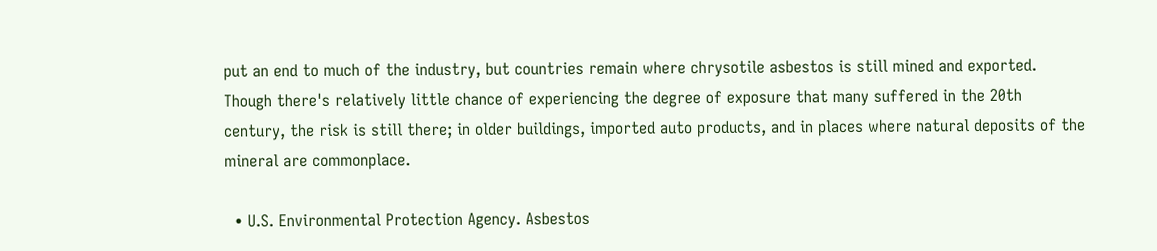put an end to much of the industry, but countries remain where chrysotile asbestos is still mined and exported. Though there's relatively little chance of experiencing the degree of exposure that many suffered in the 20th century, the risk is still there; in older buildings, imported auto products, and in places where natural deposits of the mineral are commonplace.

  • U.S. Environmental Protection Agency. Asbestos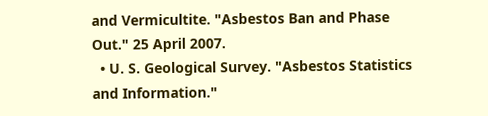and Vermicultite. "Asbestos Ban and Phase Out." 25 April 2007.
  • U. S. Geological Survey. "Asbestos Statistics and Information."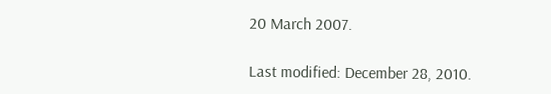20 March 2007.

Last modified: December 28, 2010.